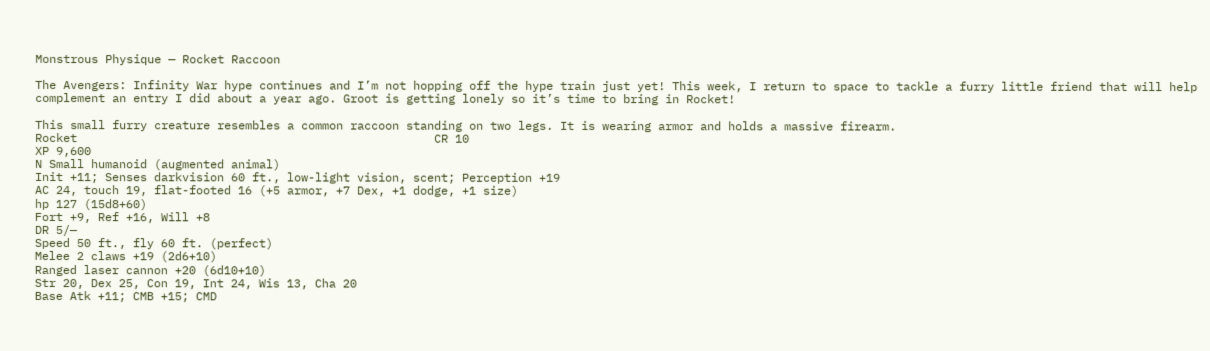Monstrous Physique — Rocket Raccoon

The Avengers: Infinity War hype continues and I’m not hopping off the hype train just yet! This week, I return to space to tackle a furry little friend that will help complement an entry I did about a year ago. Groot is getting lonely so it’s time to bring in Rocket!

This small furry creature resembles a common raccoon standing on two legs. It is wearing armor and holds a massive firearm.
Rocket                                                   CR 10
XP 9,600
N Small humanoid (augmented animal)
Init +11; Senses darkvision 60 ft., low-light vision, scent; Perception +19
AC 24, touch 19, flat-footed 16 (+5 armor, +7 Dex, +1 dodge, +1 size)
hp 127 (15d8+60)
Fort +9, Ref +16, Will +8
DR 5/—
Speed 50 ft., fly 60 ft. (perfect)
Melee 2 claws +19 (2d6+10)
Ranged laser cannon +20 (6d10+10)
Str 20, Dex 25, Con 19, Int 24, Wis 13, Cha 20
Base Atk +11; CMB +15; CMD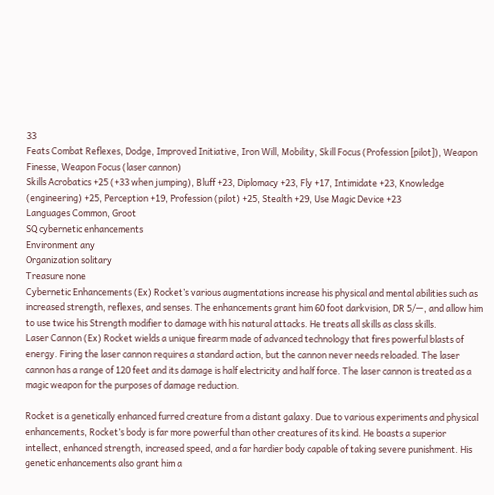33
Feats Combat Reflexes, Dodge, Improved Initiative, Iron Will, Mobility, Skill Focus (Profession [pilot]), Weapon Finesse, Weapon Focus (laser cannon)
Skills Acrobatics +25 (+33 when jumping), Bluff +23, Diplomacy +23, Fly +17, Intimidate +23, Knowledge (engineering) +25, Perception +19, Profession (pilot) +25, Stealth +29, Use Magic Device +23
Languages Common, Groot
SQ cybernetic enhancements
Environment any
Organization solitary
Treasure none
Cybernetic Enhancements (Ex) Rocket’s various augmentations increase his physical and mental abilities such as increased strength, reflexes, and senses. The enhancements grant him 60 foot darkvision, DR 5/—, and allow him to use twice his Strength modifier to damage with his natural attacks. He treats all skills as class skills.
Laser Cannon (Ex) Rocket wields a unique firearm made of advanced technology that fires powerful blasts of energy. Firing the laser cannon requires a standard action, but the cannon never needs reloaded. The laser cannon has a range of 120 feet and its damage is half electricity and half force. The laser cannon is treated as a magic weapon for the purposes of damage reduction.

Rocket is a genetically enhanced furred creature from a distant galaxy. Due to various experiments and physical enhancements, Rocket’s body is far more powerful than other creatures of its kind. He boasts a superior intellect, enhanced strength, increased speed, and a far hardier body capable of taking severe punishment. His genetic enhancements also grant him a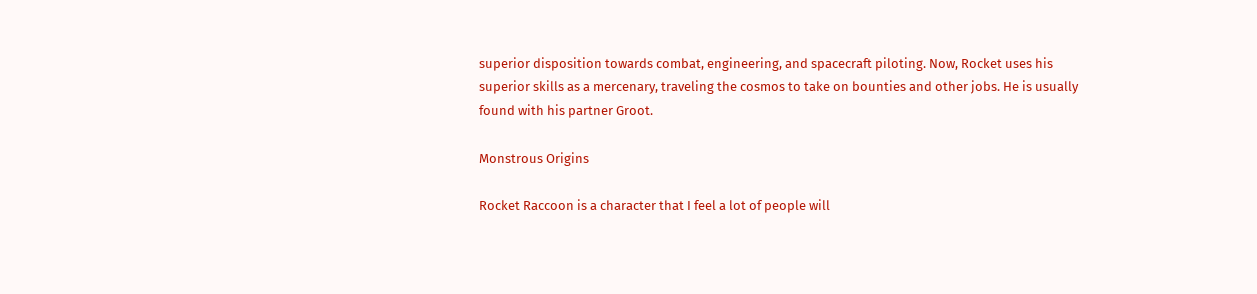superior disposition towards combat, engineering, and spacecraft piloting. Now, Rocket uses his superior skills as a mercenary, traveling the cosmos to take on bounties and other jobs. He is usually found with his partner Groot.

Monstrous Origins

Rocket Raccoon is a character that I feel a lot of people will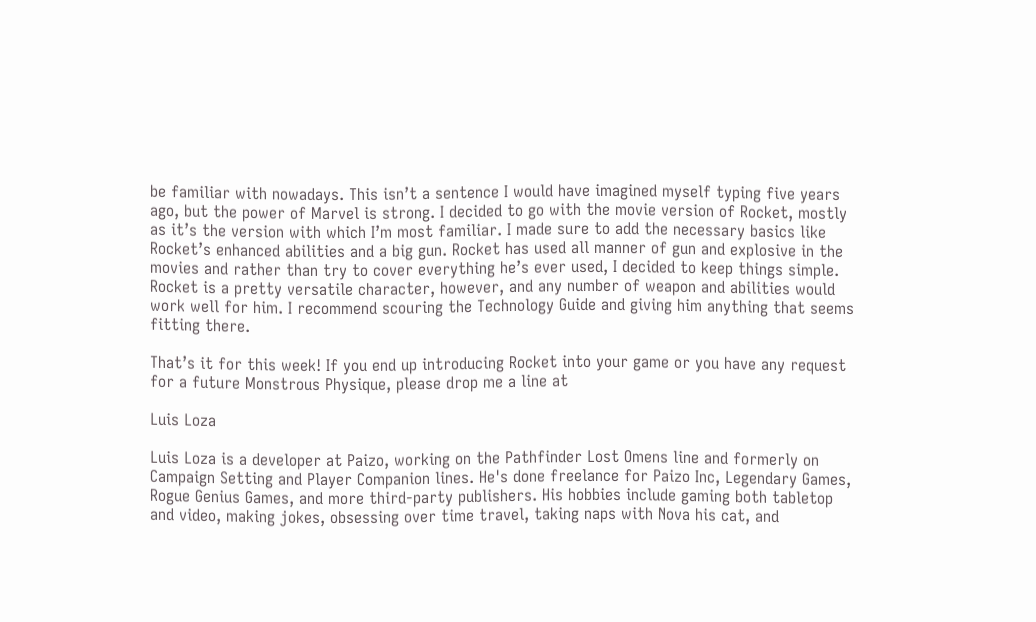be familiar with nowadays. This isn’t a sentence I would have imagined myself typing five years ago, but the power of Marvel is strong. I decided to go with the movie version of Rocket, mostly as it’s the version with which I’m most familiar. I made sure to add the necessary basics like Rocket’s enhanced abilities and a big gun. Rocket has used all manner of gun and explosive in the movies and rather than try to cover everything he’s ever used, I decided to keep things simple. Rocket is a pretty versatile character, however, and any number of weapon and abilities would work well for him. I recommend scouring the Technology Guide and giving him anything that seems fitting there.

That’s it for this week! If you end up introducing Rocket into your game or you have any request for a future Monstrous Physique, please drop me a line at

Luis Loza

Luis Loza is a developer at Paizo, working on the Pathfinder Lost Omens line and formerly on Campaign Setting and Player Companion lines. He's done freelance for Paizo Inc, Legendary Games, Rogue Genius Games, and more third-party publishers. His hobbies include gaming both tabletop and video, making jokes, obsessing over time travel, taking naps with Nova his cat, and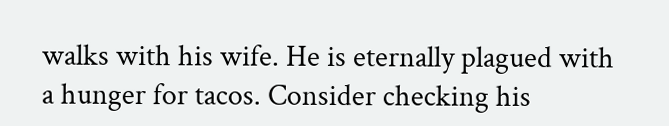walks with his wife. He is eternally plagued with a hunger for tacos. Consider checking his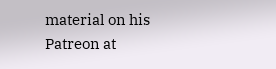material on his Patreon at